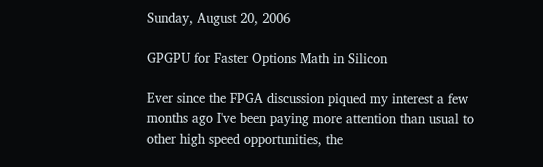Sunday, August 20, 2006

GPGPU for Faster Options Math in Silicon

Ever since the FPGA discussion piqued my interest a few months ago I've been paying more attention than usual to other high speed opportunities, the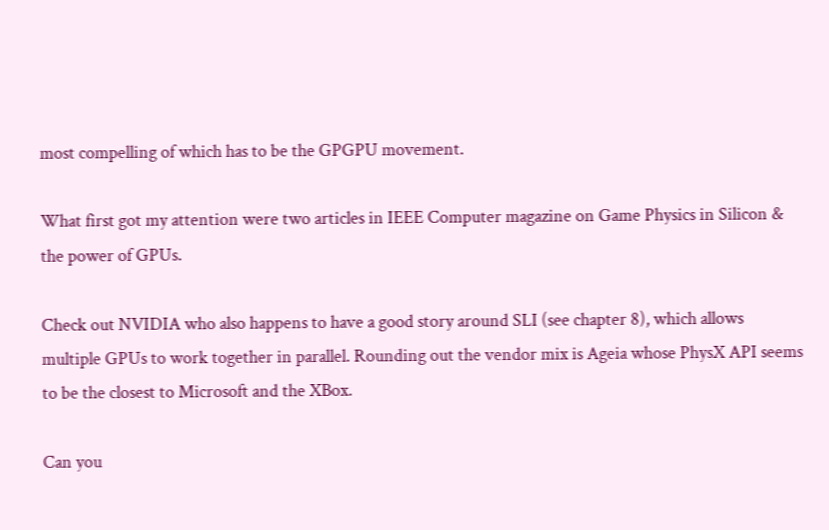most compelling of which has to be the GPGPU movement.

What first got my attention were two articles in IEEE Computer magazine on Game Physics in Silicon & the power of GPUs.

Check out NVIDIA who also happens to have a good story around SLI (see chapter 8), which allows multiple GPUs to work together in parallel. Rounding out the vendor mix is Ageia whose PhysX API seems to be the closest to Microsoft and the XBox.

Can you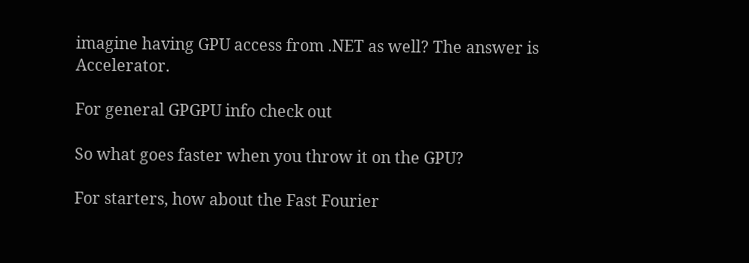imagine having GPU access from .NET as well? The answer is Accelerator.

For general GPGPU info check out

So what goes faster when you throw it on the GPU?

For starters, how about the Fast Fourier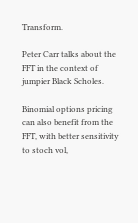Transform.

Peter Carr talks about the FFT in the context of jumpier Black Scholes.

Binomial options pricing can also benefit from the FFT, with better sensitivity to stoch vol,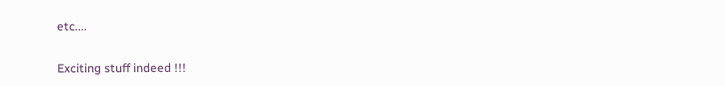etc....

Exciting stuff indeed !!!